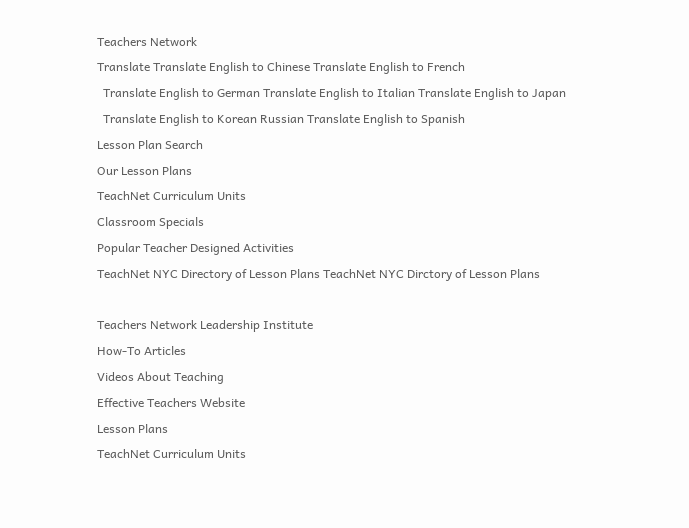Teachers Network
Translate Translate English to Chinese Translate English to French
  Translate English to German Translate English to Italian Translate English to Japan
  Translate English to Korean Russian Translate English to Spanish
Lesson Plan Search
Our Lesson Plans
TeachNet Curriculum Units
Classroom Specials
Popular Teacher Designed Activities
TeachNet NYC Directory of Lesson Plans TeachNet NYC Dirctory of Lesson Plans

Teachers Network Leadership Institute
How-To Articles
Videos About Teaching
Effective Teachers Website
Lesson Plans
TeachNet Curriculum Units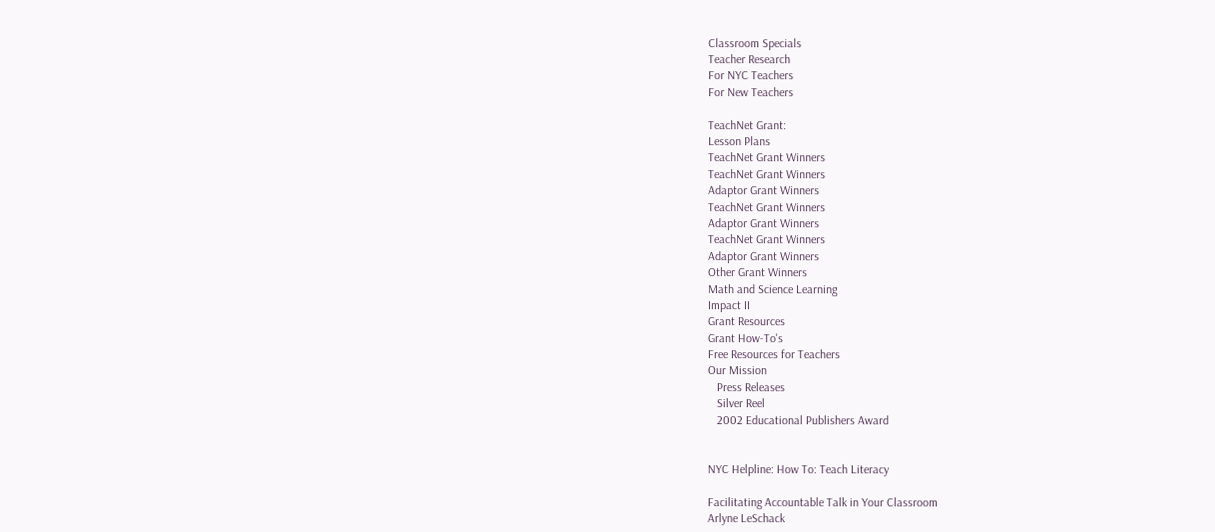Classroom Specials
Teacher Research
For NYC Teachers
For New Teachers

TeachNet Grant:
Lesson Plans
TeachNet Grant Winners
TeachNet Grant Winners
Adaptor Grant Winners
TeachNet Grant Winners
Adaptor Grant Winners
TeachNet Grant Winners
Adaptor Grant Winners
Other Grant Winners
Math and Science Learning
Impact II
Grant Resources
Grant How-To's
Free Resources for Teachers
Our Mission
   Press Releases
   Silver Reel
   2002 Educational Publishers Award


NYC Helpline: How To: Teach Literacy

Facilitating Accountable Talk in Your Classroom
Arlyne LeSchack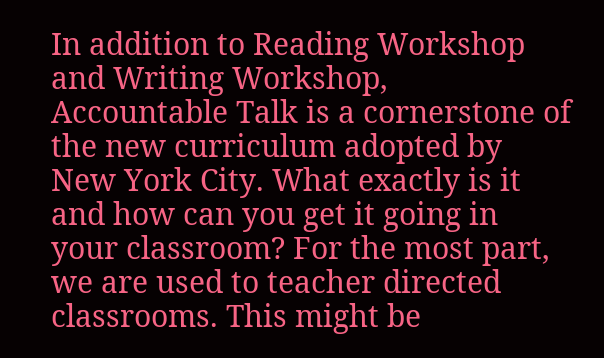In addition to Reading Workshop and Writing Workshop, Accountable Talk is a cornerstone of the new curriculum adopted by New York City. What exactly is it and how can you get it going in your classroom? For the most part, we are used to teacher directed classrooms. This might be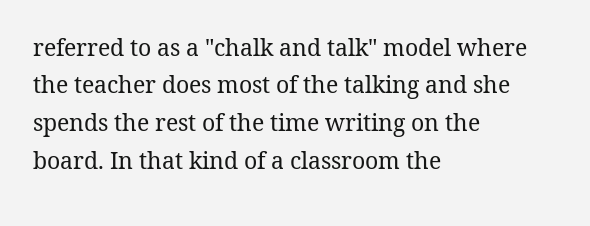referred to as a "chalk and talk" model where the teacher does most of the talking and she spends the rest of the time writing on the board. In that kind of a classroom the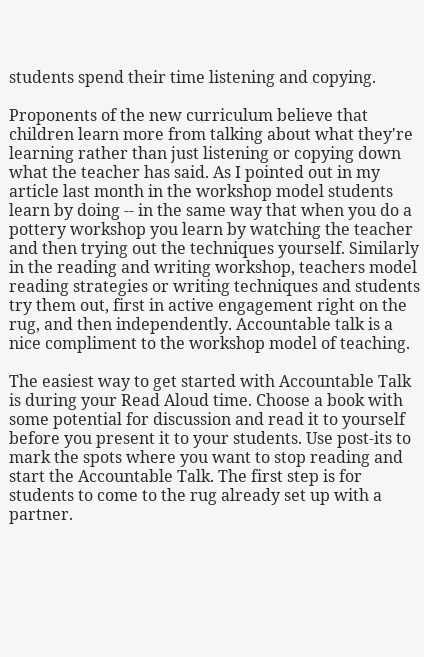students spend their time listening and copying.

Proponents of the new curriculum believe that children learn more from talking about what they're learning rather than just listening or copying down what the teacher has said. As I pointed out in my article last month in the workshop model students learn by doing -- in the same way that when you do a pottery workshop you learn by watching the teacher and then trying out the techniques yourself. Similarly in the reading and writing workshop, teachers model reading strategies or writing techniques and students try them out, first in active engagement right on the rug, and then independently. Accountable talk is a nice compliment to the workshop model of teaching.

The easiest way to get started with Accountable Talk is during your Read Aloud time. Choose a book with some potential for discussion and read it to yourself before you present it to your students. Use post-its to mark the spots where you want to stop reading and start the Accountable Talk. The first step is for students to come to the rug already set up with a partner.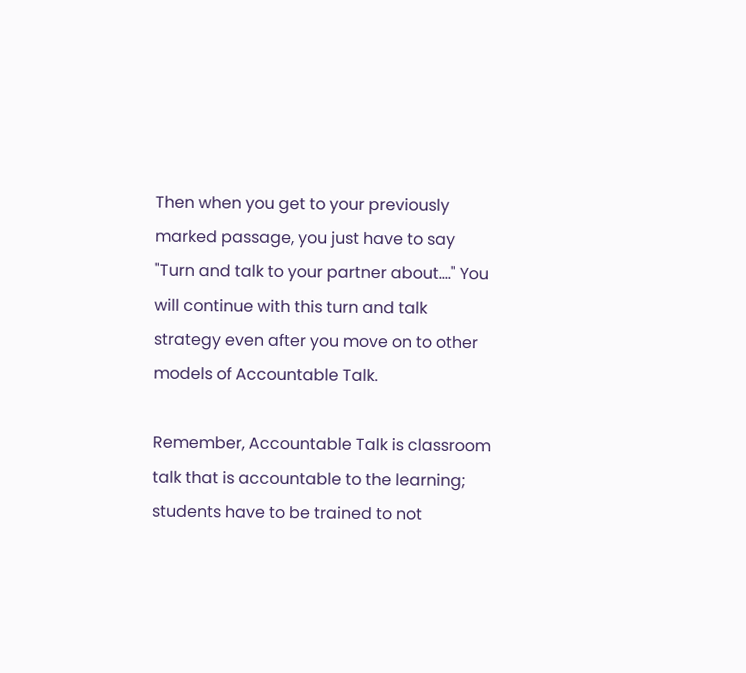Then when you get to your previously marked passage, you just have to say "Turn and talk to your partner about...." You will continue with this turn and talk strategy even after you move on to other models of Accountable Talk.

Remember, Accountable Talk is classroom talk that is accountable to the learning; students have to be trained to not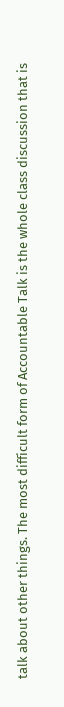talk about other things. The most difficult form of Accountable Talk is the whole class discussion that is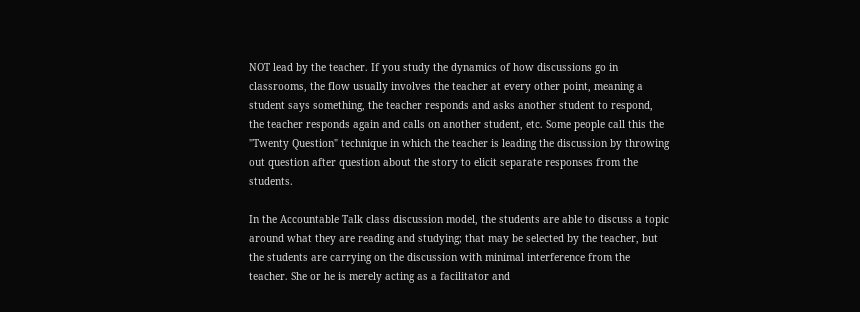NOT lead by the teacher. If you study the dynamics of how discussions go in classrooms, the flow usually involves the teacher at every other point, meaning a student says something, the teacher responds and asks another student to respond, the teacher responds again and calls on another student, etc. Some people call this the "Twenty Question" technique in which the teacher is leading the discussion by throwing out question after question about the story to elicit separate responses from the students.

In the Accountable Talk class discussion model, the students are able to discuss a topic around what they are reading and studying; that may be selected by the teacher, but the students are carrying on the discussion with minimal interference from the teacher. She or he is merely acting as a facilitator and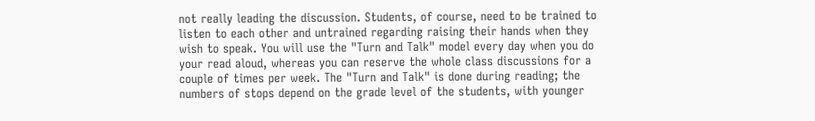not really leading the discussion. Students, of course, need to be trained to listen to each other and untrained regarding raising their hands when they wish to speak. You will use the "Turn and Talk" model every day when you do your read aloud, whereas you can reserve the whole class discussions for a couple of times per week. The "Turn and Talk" is done during reading; the numbers of stops depend on the grade level of the students, with younger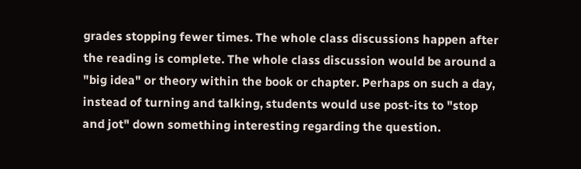grades stopping fewer times. The whole class discussions happen after the reading is complete. The whole class discussion would be around a "big idea" or theory within the book or chapter. Perhaps on such a day, instead of turning and talking, students would use post-its to "stop and jot" down something interesting regarding the question.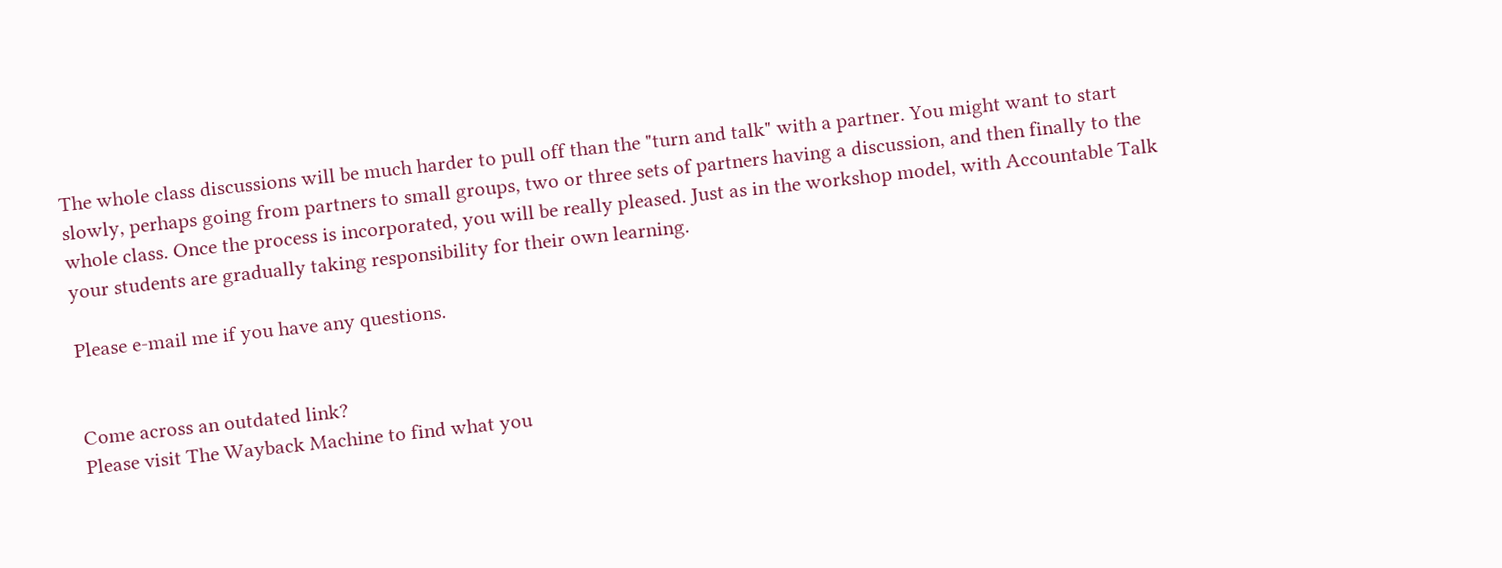The whole class discussions will be much harder to pull off than the "turn and talk" with a partner. You might want to start slowly, perhaps going from partners to small groups, two or three sets of partners having a discussion, and then finally to the whole class. Once the process is incorporated, you will be really pleased. Just as in the workshop model, with Accountable Talk your students are gradually taking responsibility for their own learning.

Please e-mail me if you have any questions.


Come across an outdated link?
Please visit The Wayback Machine to find what you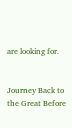are looking for.


Journey Back to the Great Before